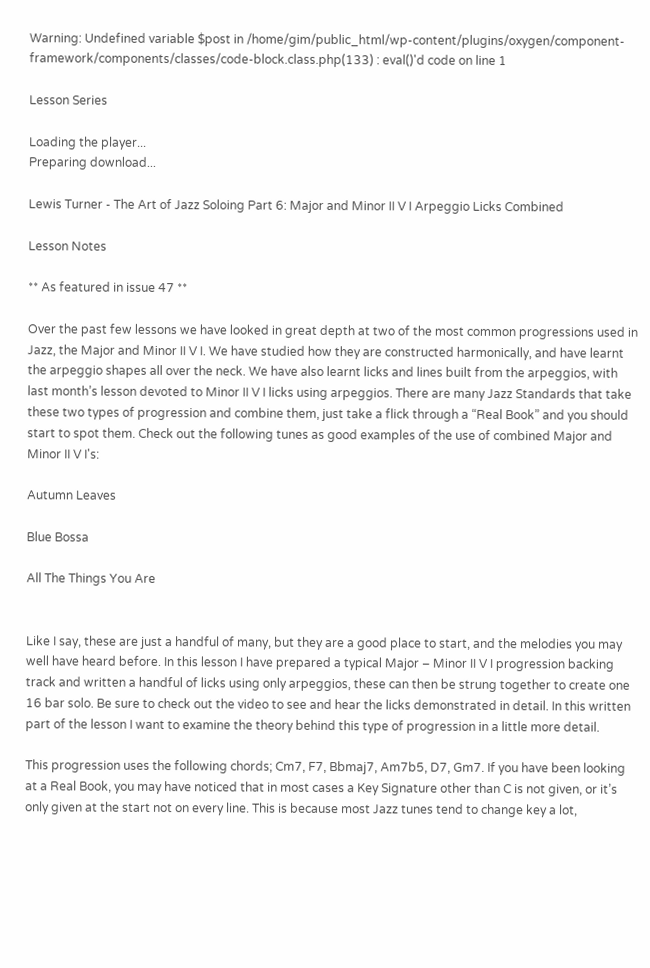Warning: Undefined variable $post in /home/gim/public_html/wp-content/plugins/oxygen/component-framework/components/classes/code-block.class.php(133) : eval()'d code on line 1

Lesson Series

Loading the player...
Preparing download...

Lewis Turner - The Art of Jazz Soloing Part 6: Major and Minor II V I Arpeggio Licks Combined

Lesson Notes

** As featured in issue 47 **

Over the past few lessons we have looked in great depth at two of the most common progressions used in Jazz, the Major and Minor II V I. We have studied how they are constructed harmonically, and have learnt the arpeggio shapes all over the neck. We have also learnt licks and lines built from the arpeggios, with last month’s lesson devoted to Minor II V I licks using arpeggios. There are many Jazz Standards that take these two types of progression and combine them, just take a flick through a “Real Book” and you should start to spot them. Check out the following tunes as good examples of the use of combined Major and Minor II V I's:

Autumn Leaves

Blue Bossa

All The Things You Are


Like I say, these are just a handful of many, but they are a good place to start, and the melodies you may well have heard before. In this lesson I have prepared a typical Major – Minor II V I progression backing track and written a handful of licks using only arpeggios, these can then be strung together to create one 16 bar solo. Be sure to check out the video to see and hear the licks demonstrated in detail. In this written part of the lesson I want to examine the theory behind this type of progression in a little more detail.

This progression uses the following chords; Cm7, F7, Bbmaj7, Am7b5, D7, Gm7. If you have been looking at a Real Book, you may have noticed that in most cases a Key Signature other than C is not given, or it’s only given at the start not on every line. This is because most Jazz tunes tend to change key a lot,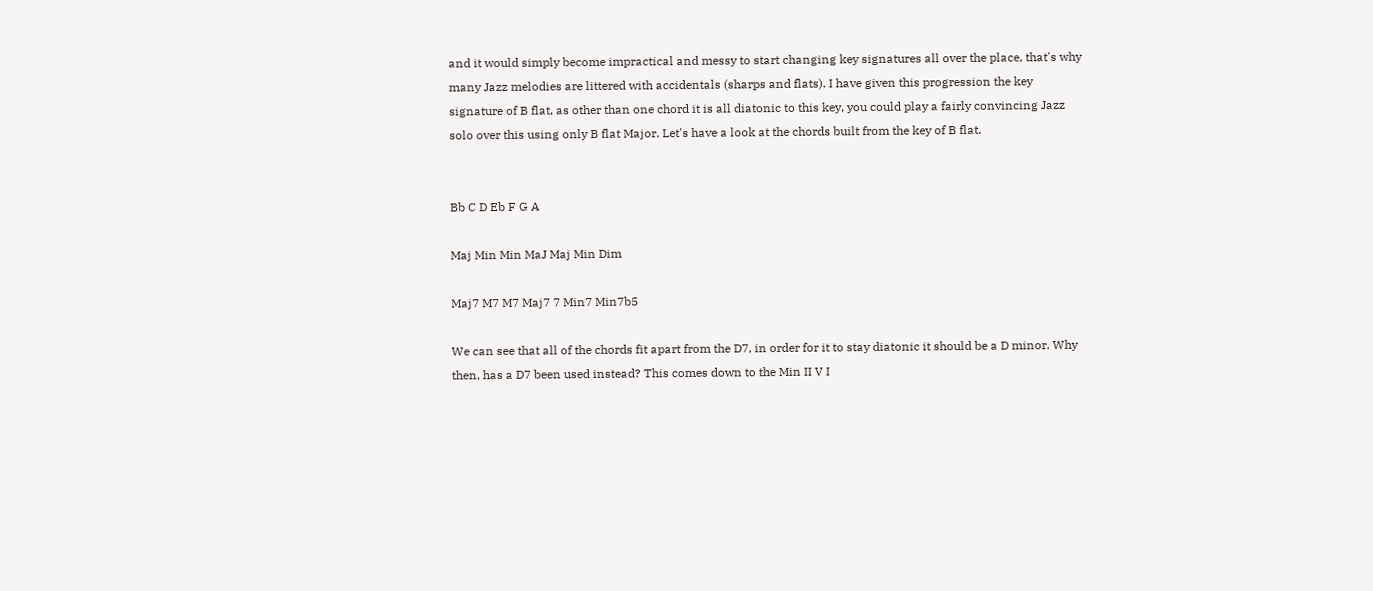and it would simply become impractical and messy to start changing key signatures all over the place, that's why many Jazz melodies are littered with accidentals (sharps and flats). I have given this progression the key signature of B flat, as other than one chord it is all diatonic to this key, you could play a fairly convincing Jazz solo over this using only B flat Major. Let's have a look at the chords built from the key of B flat.


Bb C D Eb F G A

Maj Min Min MaJ Maj Min Dim

Maj7 M7 M7 Maj7 7 Min7 Min7b5

We can see that all of the chords fit apart from the D7, in order for it to stay diatonic it should be a D minor. Why then, has a D7 been used instead? This comes down to the Min II V I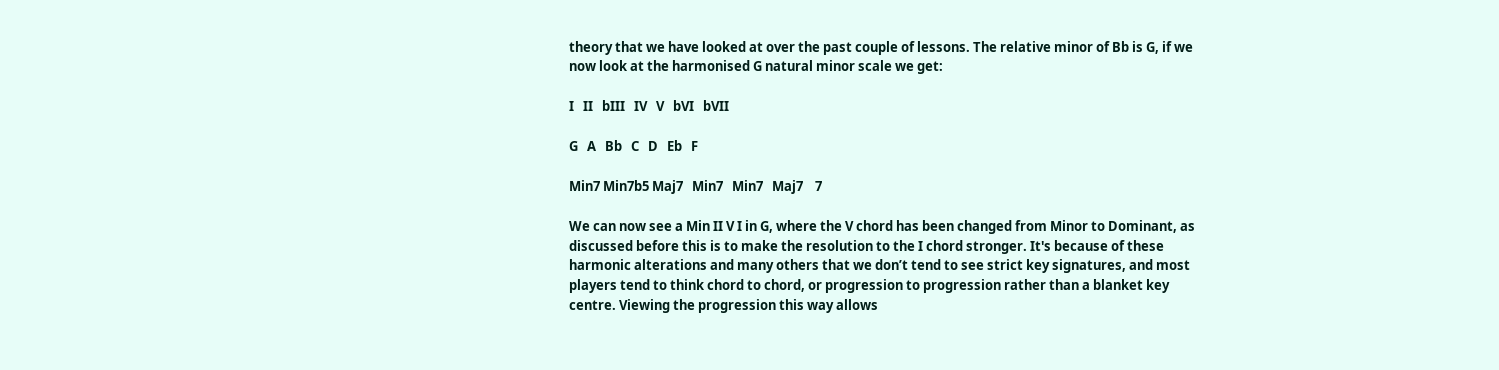theory that we have looked at over the past couple of lessons. The relative minor of Bb is G, if we now look at the harmonised G natural minor scale we get:

I   II   bIII   IV   V   bVI   bVII

G   A   Bb   C   D   Eb   F

Min7 Min7b5 Maj7   Min7   Min7   Maj7    7

We can now see a Min II V I in G, where the V chord has been changed from Minor to Dominant, as discussed before this is to make the resolution to the I chord stronger. It's because of these harmonic alterations and many others that we don’t tend to see strict key signatures, and most players tend to think chord to chord, or progression to progression rather than a blanket key centre. Viewing the progression this way allows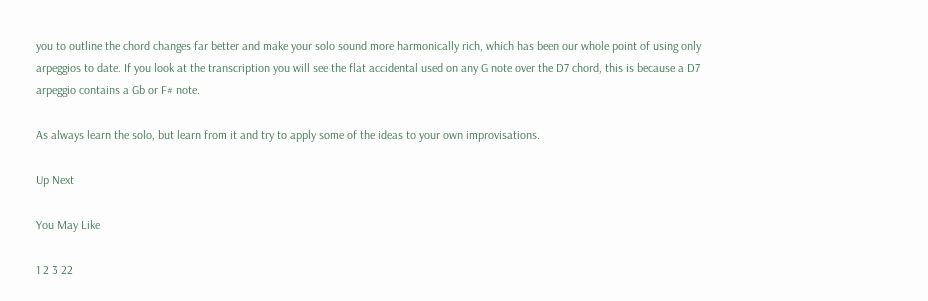you to outline the chord changes far better and make your solo sound more harmonically rich, which has been our whole point of using only arpeggios to date. If you look at the transcription you will see the flat accidental used on any G note over the D7 chord, this is because a D7 arpeggio contains a Gb or F# note.

As always learn the solo, but learn from it and try to apply some of the ideas to your own improvisations.

Up Next

You May Like

1 2 3 22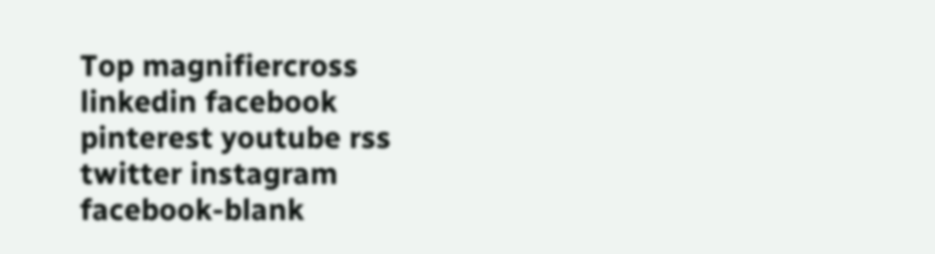Top magnifiercross linkedin facebook pinterest youtube rss twitter instagram facebook-blank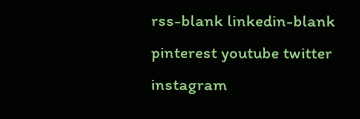rss-blank linkedin-blank pinterest youtube twitter instagram